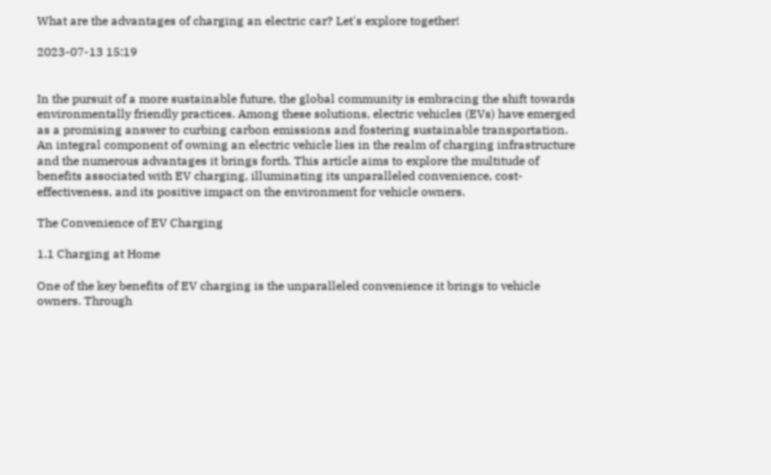What are the advantages of charging an electric car? Let's explore together!

2023-07-13 15:19


In the pursuit of a more sustainable future, the global community is embracing the shift towards environmentally friendly practices. Among these solutions, electric vehicles (EVs) have emerged as a promising answer to curbing carbon emissions and fostering sustainable transportation. An integral component of owning an electric vehicle lies in the realm of charging infrastructure and the numerous advantages it brings forth. This article aims to explore the multitude of benefits associated with EV charging, illuminating its unparalleled convenience, cost-effectiveness, and its positive impact on the environment for vehicle owners.

The Convenience of EV Charging

1.1 Charging at Home

One of the key benefits of EV charging is the unparalleled convenience it brings to vehicle owners. Through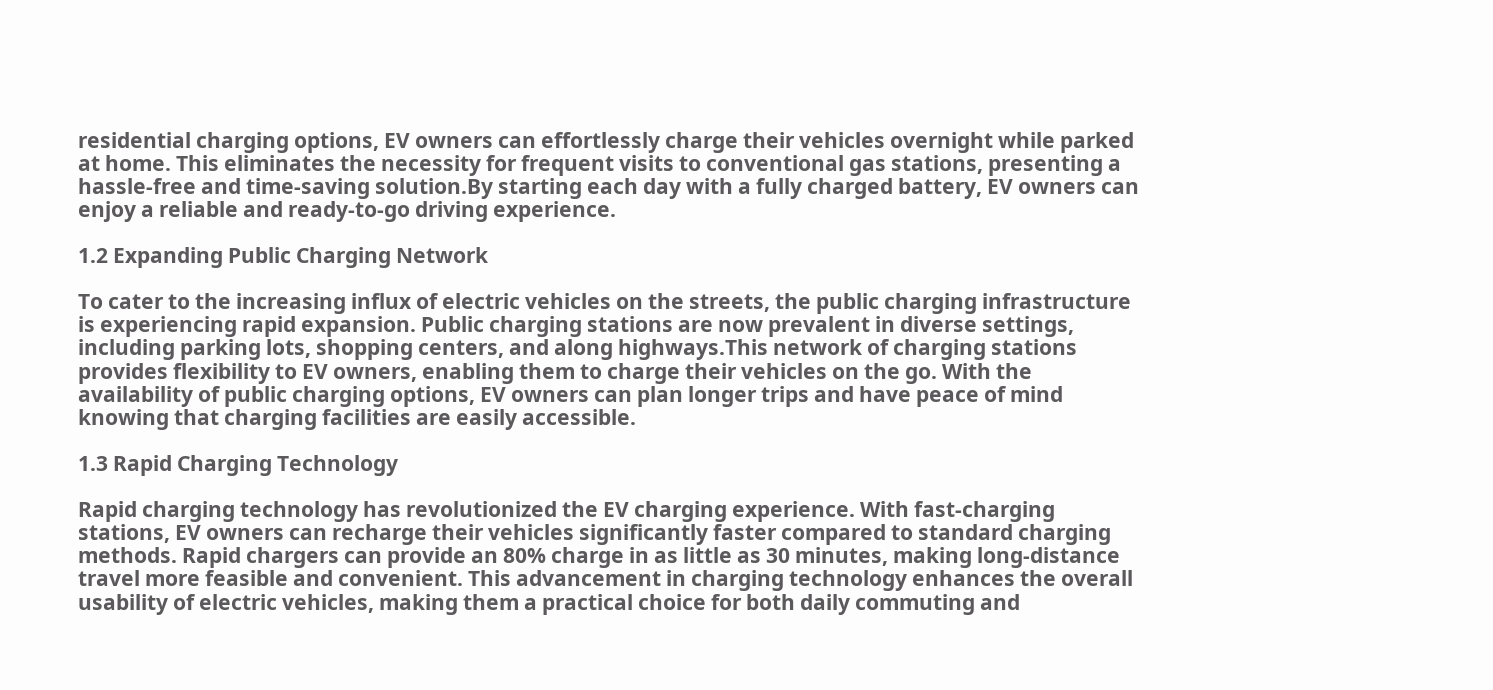residential charging options, EV owners can effortlessly charge their vehicles overnight while parked at home. This eliminates the necessity for frequent visits to conventional gas stations, presenting a hassle-free and time-saving solution.By starting each day with a fully charged battery, EV owners can enjoy a reliable and ready-to-go driving experience.

1.2 Expanding Public Charging Network

To cater to the increasing influx of electric vehicles on the streets, the public charging infrastructure is experiencing rapid expansion. Public charging stations are now prevalent in diverse settings, including parking lots, shopping centers, and along highways.This network of charging stations provides flexibility to EV owners, enabling them to charge their vehicles on the go. With the availability of public charging options, EV owners can plan longer trips and have peace of mind knowing that charging facilities are easily accessible.

1.3 Rapid Charging Technology

Rapid charging technology has revolutionized the EV charging experience. With fast-charging stations, EV owners can recharge their vehicles significantly faster compared to standard charging methods. Rapid chargers can provide an 80% charge in as little as 30 minutes, making long-distance travel more feasible and convenient. This advancement in charging technology enhances the overall usability of electric vehicles, making them a practical choice for both daily commuting and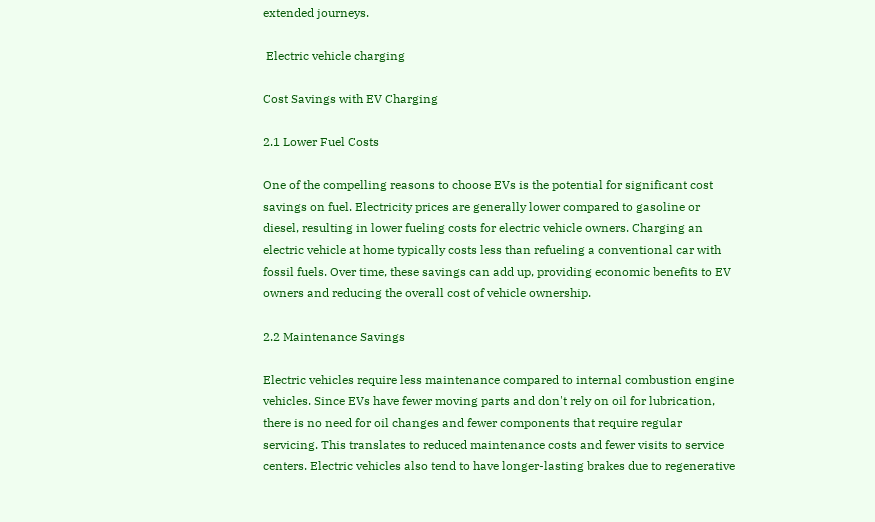extended journeys.

 Electric vehicle charging

Cost Savings with EV Charging

2.1 Lower Fuel Costs

One of the compelling reasons to choose EVs is the potential for significant cost savings on fuel. Electricity prices are generally lower compared to gasoline or diesel, resulting in lower fueling costs for electric vehicle owners. Charging an electric vehicle at home typically costs less than refueling a conventional car with fossil fuels. Over time, these savings can add up, providing economic benefits to EV owners and reducing the overall cost of vehicle ownership.

2.2 Maintenance Savings

Electric vehicles require less maintenance compared to internal combustion engine vehicles. Since EVs have fewer moving parts and don't rely on oil for lubrication, there is no need for oil changes and fewer components that require regular servicing. This translates to reduced maintenance costs and fewer visits to service centers. Electric vehicles also tend to have longer-lasting brakes due to regenerative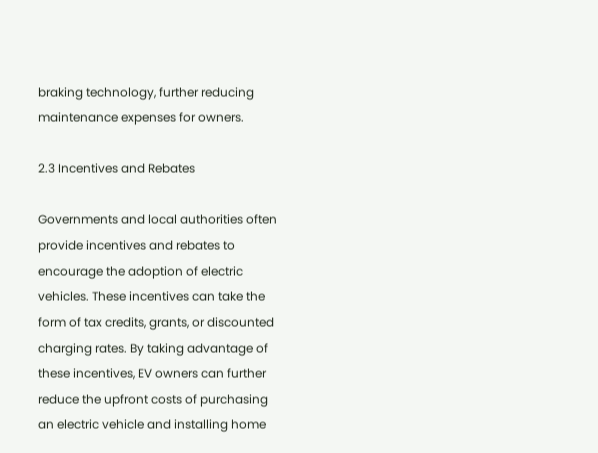braking technology, further reducing maintenance expenses for owners.

2.3 Incentives and Rebates

Governments and local authorities often provide incentives and rebates to encourage the adoption of electric vehicles. These incentives can take the form of tax credits, grants, or discounted charging rates. By taking advantage of these incentives, EV owners can further reduce the upfront costs of purchasing an electric vehicle and installing home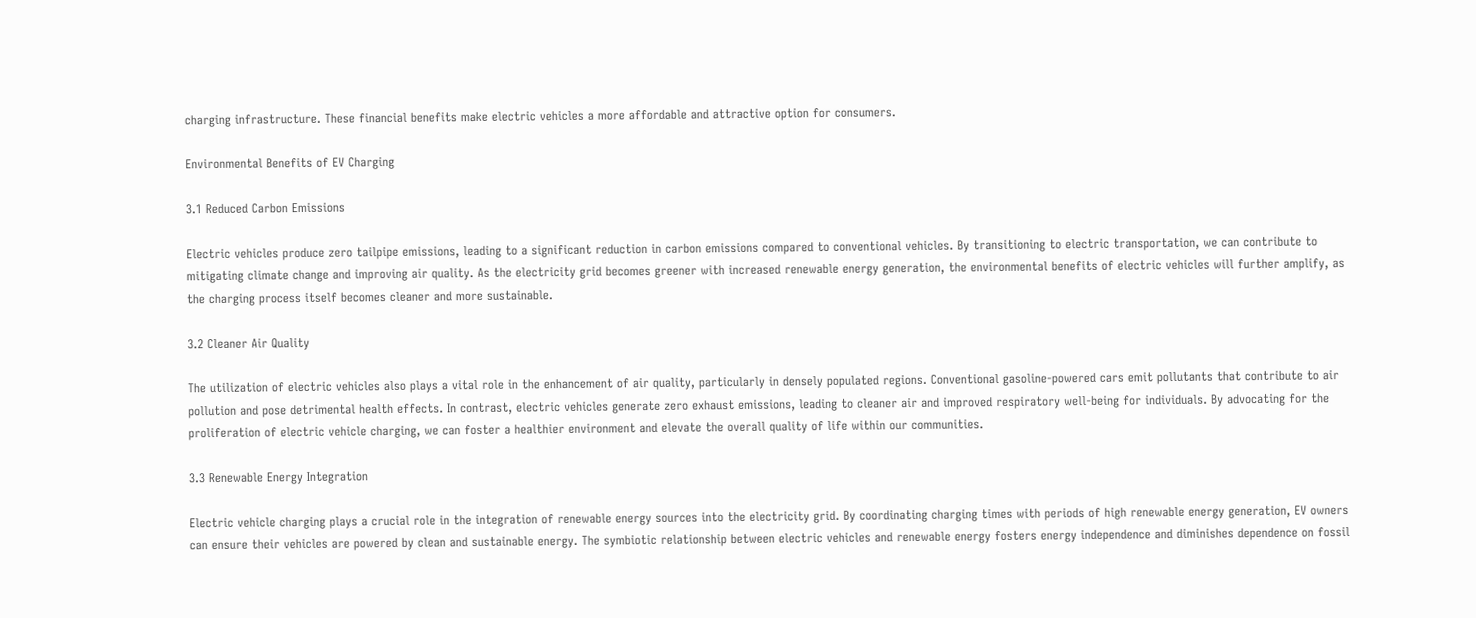charging infrastructure. These financial benefits make electric vehicles a more affordable and attractive option for consumers.

Environmental Benefits of EV Charging

3.1 Reduced Carbon Emissions

Electric vehicles produce zero tailpipe emissions, leading to a significant reduction in carbon emissions compared to conventional vehicles. By transitioning to electric transportation, we can contribute to mitigating climate change and improving air quality. As the electricity grid becomes greener with increased renewable energy generation, the environmental benefits of electric vehicles will further amplify, as the charging process itself becomes cleaner and more sustainable.

3.2 Cleaner Air Quality

The utilization of electric vehicles also plays a vital role in the enhancement of air quality, particularly in densely populated regions. Conventional gasoline-powered cars emit pollutants that contribute to air pollution and pose detrimental health effects. In contrast, electric vehicles generate zero exhaust emissions, leading to cleaner air and improved respiratory well-being for individuals. By advocating for the proliferation of electric vehicle charging, we can foster a healthier environment and elevate the overall quality of life within our communities.

3.3 Renewable Energy Integration

Electric vehicle charging plays a crucial role in the integration of renewable energy sources into the electricity grid. By coordinating charging times with periods of high renewable energy generation, EV owners can ensure their vehicles are powered by clean and sustainable energy. The symbiotic relationship between electric vehicles and renewable energy fosters energy independence and diminishes dependence on fossil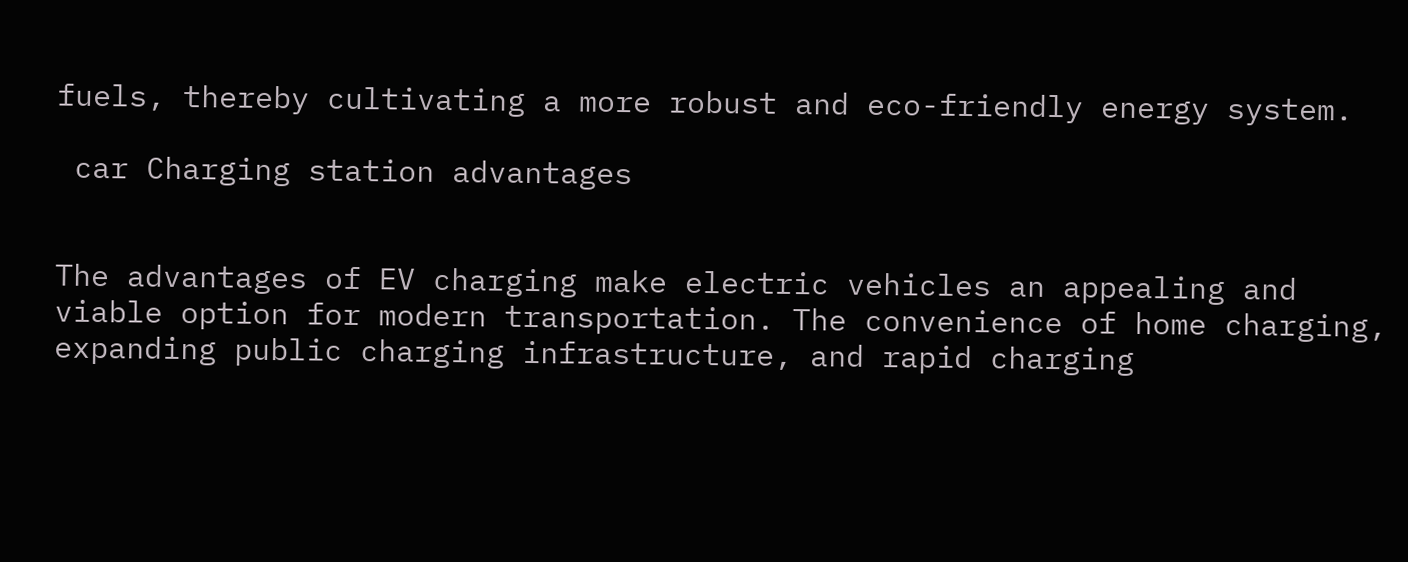fuels, thereby cultivating a more robust and eco-friendly energy system.

 car Charging station advantages


The advantages of EV charging make electric vehicles an appealing and viable option for modern transportation. The convenience of home charging, expanding public charging infrastructure, and rapid charging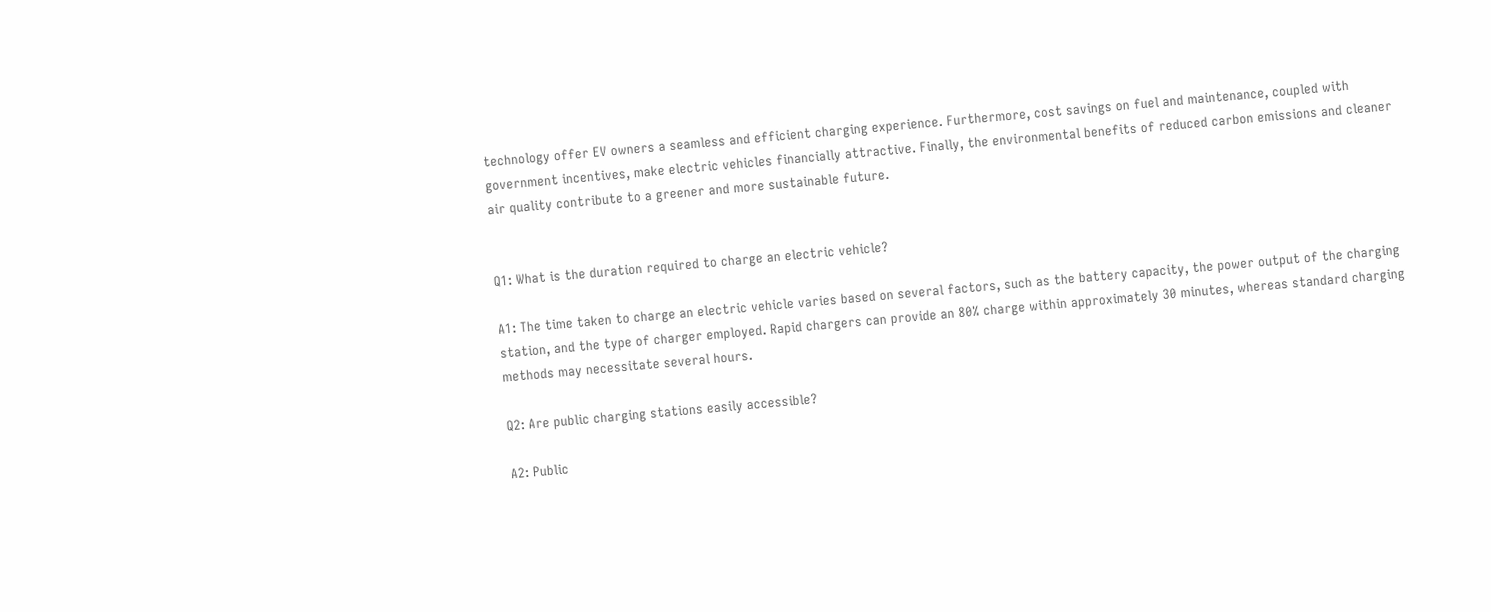technology offer EV owners a seamless and efficient charging experience. Furthermore, cost savings on fuel and maintenance, coupled with government incentives, make electric vehicles financially attractive. Finally, the environmental benefits of reduced carbon emissions and cleaner air quality contribute to a greener and more sustainable future.


Q1: What is the duration required to charge an electric vehicle?

A1: The time taken to charge an electric vehicle varies based on several factors, such as the battery capacity, the power output of the charging station, and the type of charger employed. Rapid chargers can provide an 80% charge within approximately 30 minutes, whereas standard charging methods may necessitate several hours.

Q2: Are public charging stations easily accessible?

A2: Public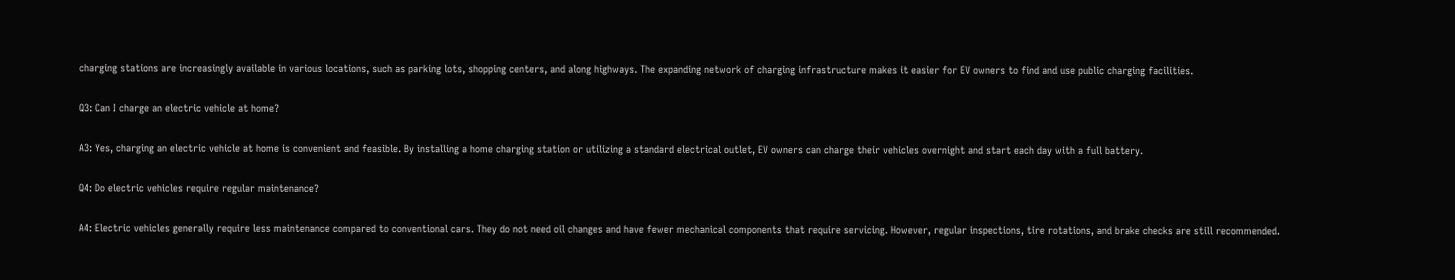charging stations are increasingly available in various locations, such as parking lots, shopping centers, and along highways. The expanding network of charging infrastructure makes it easier for EV owners to find and use public charging facilities.

Q3: Can I charge an electric vehicle at home?

A3: Yes, charging an electric vehicle at home is convenient and feasible. By installing a home charging station or utilizing a standard electrical outlet, EV owners can charge their vehicles overnight and start each day with a full battery.

Q4: Do electric vehicles require regular maintenance?

A4: Electric vehicles generally require less maintenance compared to conventional cars. They do not need oil changes and have fewer mechanical components that require servicing. However, regular inspections, tire rotations, and brake checks are still recommended.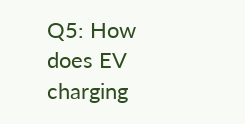Q5: How does EV charging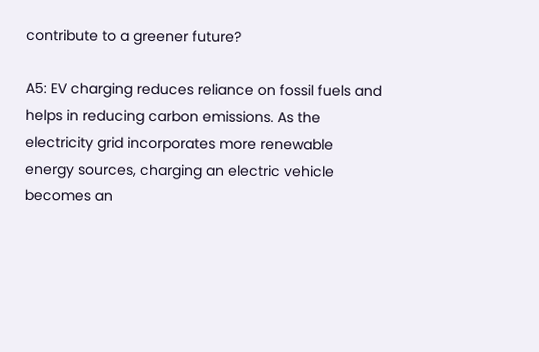contribute to a greener future?

A5: EV charging reduces reliance on fossil fuels and helps in reducing carbon emissions. As the electricity grid incorporates more renewable energy sources, charging an electric vehicle becomes an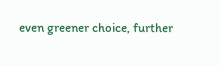even greener choice, further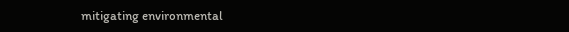mitigating environmental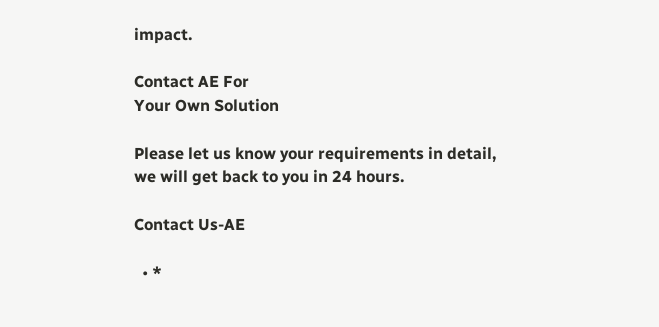impact.

Contact AE For
Your Own Solution

Please let us know your requirements in detail,
we will get back to you in 24 hours.

Contact Us-AE

  • *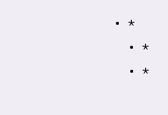• *
  • *
  • *